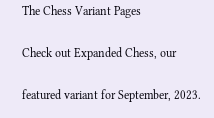The Chess Variant Pages

Check out Expanded Chess, our

featured variant for September, 2023.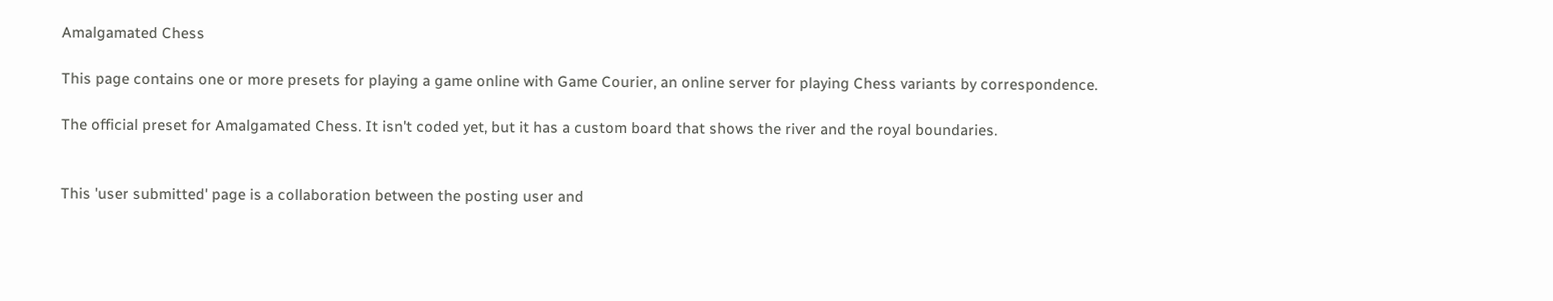Amalgamated Chess

This page contains one or more presets for playing a game online with Game Courier, an online server for playing Chess variants by correspondence.

The official preset for Amalgamated Chess. It isn't coded yet, but it has a custom board that shows the river and the royal boundaries.


This 'user submitted' page is a collaboration between the posting user and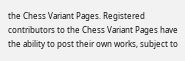the Chess Variant Pages. Registered contributors to the Chess Variant Pages have the ability to post their own works, subject to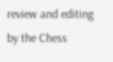review and editing by the Chess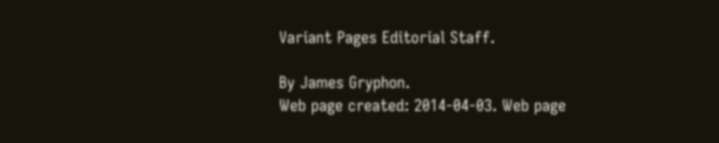Variant Pages Editorial Staff.

By James Gryphon.
Web page created: 2014-04-03. Web page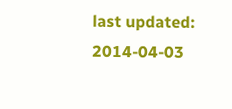last updated: 2014-04-03